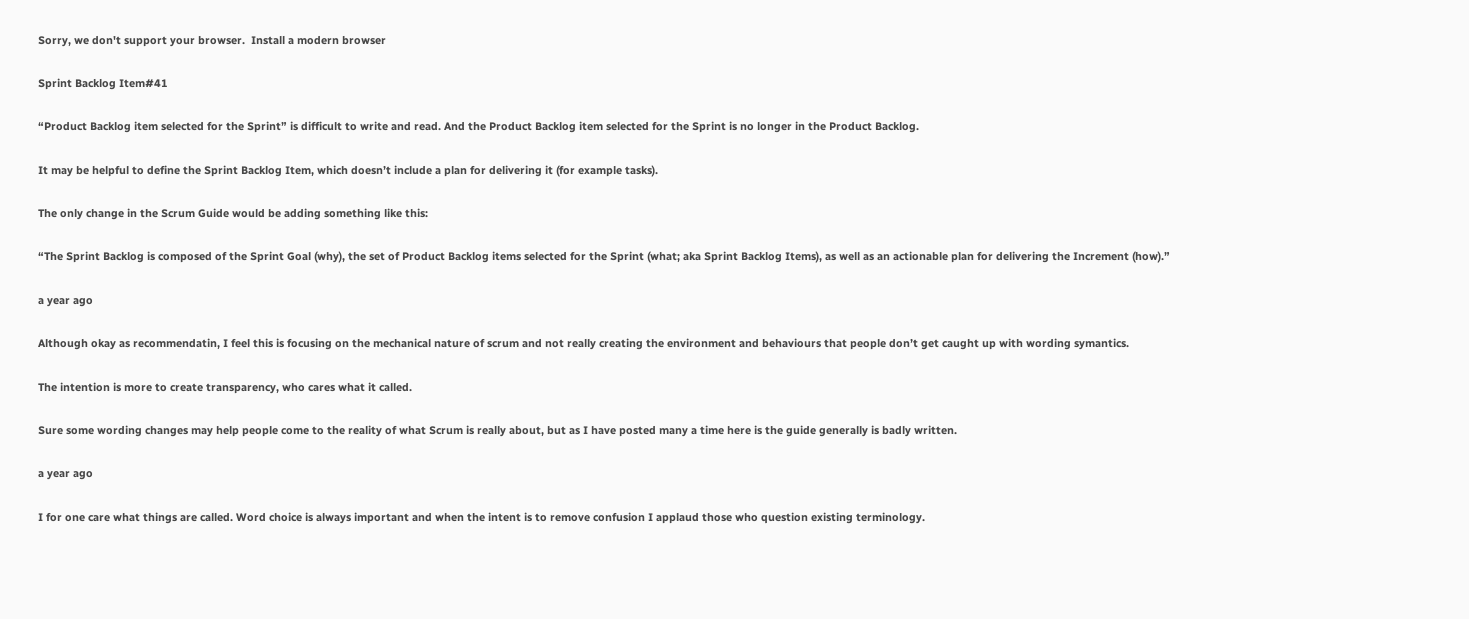Sorry, we don't support your browser.  Install a modern browser

Sprint Backlog Item#41

“Product Backlog item selected for the Sprint” is difficult to write and read. And the Product Backlog item selected for the Sprint is no longer in the Product Backlog.

It may be helpful to define the Sprint Backlog Item, which doesn’t include a plan for delivering it (for example tasks).

The only change in the Scrum Guide would be adding something like this:

“The Sprint Backlog is composed of the Sprint Goal (why), the set of Product Backlog items selected for the Sprint (what; aka Sprint Backlog Items), as well as an actionable plan for delivering the Increment (how).”

a year ago

Although okay as recommendatin, I feel this is focusing on the mechanical nature of scrum and not really creating the environment and behaviours that people don’t get caught up with wording symantics.

The intention is more to create transparency, who cares what it called.

Sure some wording changes may help people come to the reality of what Scrum is really about, but as I have posted many a time here is the guide generally is badly written.

a year ago

I for one care what things are called. Word choice is always important and when the intent is to remove confusion I applaud those who question existing terminology.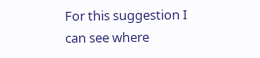For this suggestion I can see where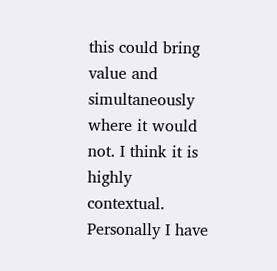this could bring value and simultaneously where it would not. I think it is highly contextual. Personally I have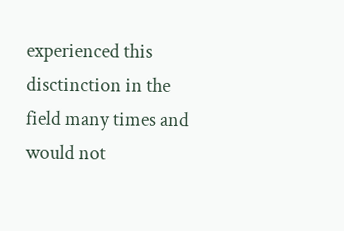experienced this disctinction in the field many times and would not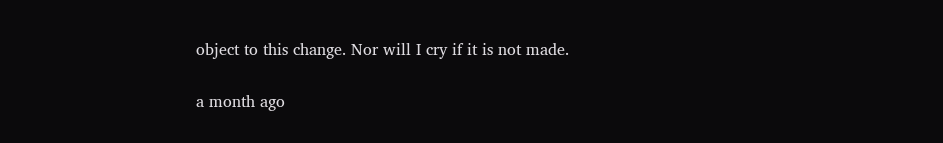object to this change. Nor will I cry if it is not made.

a month ago